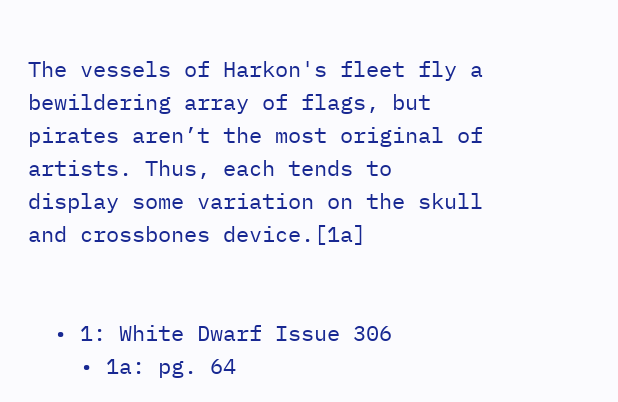The vessels of Harkon's fleet fly a bewildering array of flags, but pirates aren’t the most original of artists. Thus, each tends to display some variation on the skull and crossbones device.[1a]


  • 1: White Dwarf Issue 306
    • 1a: pg. 64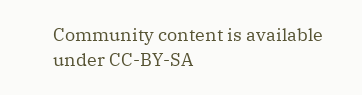Community content is available under CC-BY-SA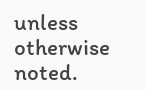unless otherwise noted.